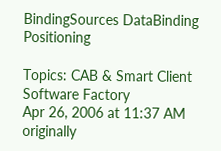BindingSources DataBinding Positioning

Topics: CAB & Smart Client Software Factory
Apr 26, 2006 at 11:37 AM
originally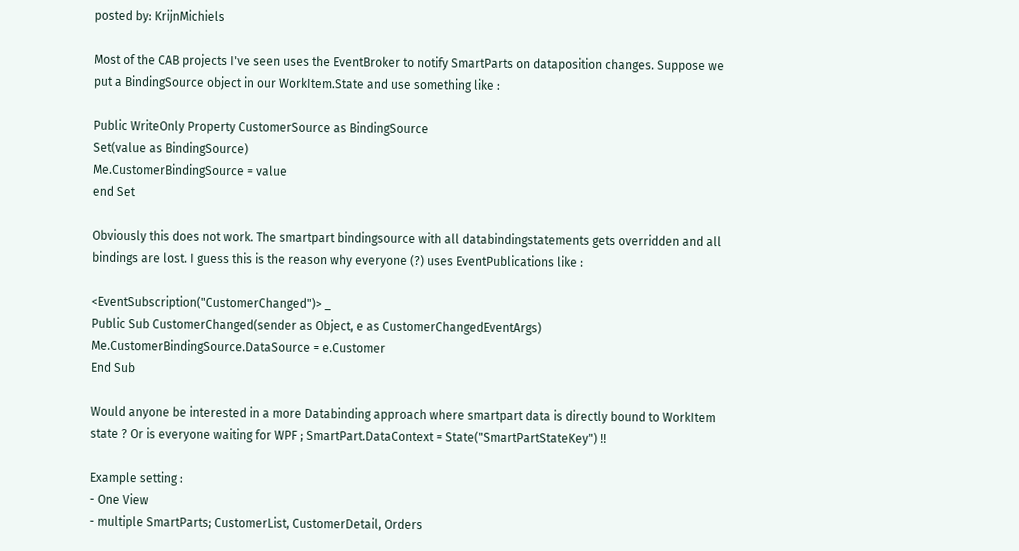posted by: KrijnMichiels

Most of the CAB projects I've seen uses the EventBroker to notify SmartParts on dataposition changes. Suppose we put a BindingSource object in our WorkItem.State and use something like :

Public WriteOnly Property CustomerSource as BindingSource
Set(value as BindingSource)
Me.CustomerBindingSource = value
end Set

Obviously this does not work. The smartpart bindingsource with all databindingstatements gets overridden and all bindings are lost. I guess this is the reason why everyone (?) uses EventPublications like :

<EventSubscription("CustomerChanged")> _
Public Sub CustomerChanged(sender as Object, e as CustomerChangedEventArgs)
Me.CustomerBindingSource.DataSource = e.Customer
End Sub

Would anyone be interested in a more Databinding approach where smartpart data is directly bound to WorkItem state ? Or is everyone waiting for WPF ; SmartPart.DataContext = State("SmartPartStateKey") !!

Example setting :
- One View
- multiple SmartParts; CustomerList, CustomerDetail, Orders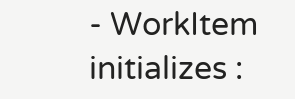- WorkItem initializes :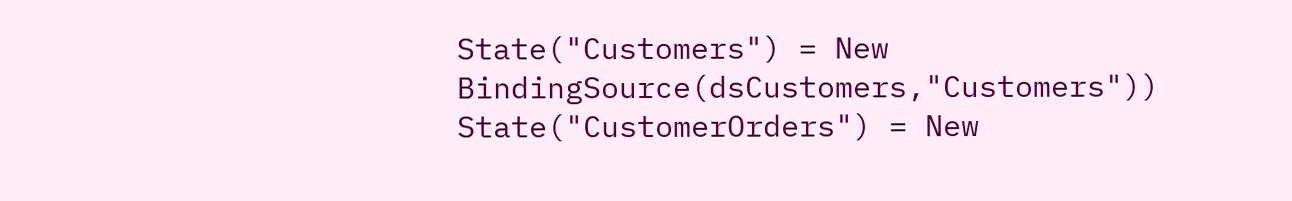State("Customers") = New BindingSource(dsCustomers,"Customers"))
State("CustomerOrders") = New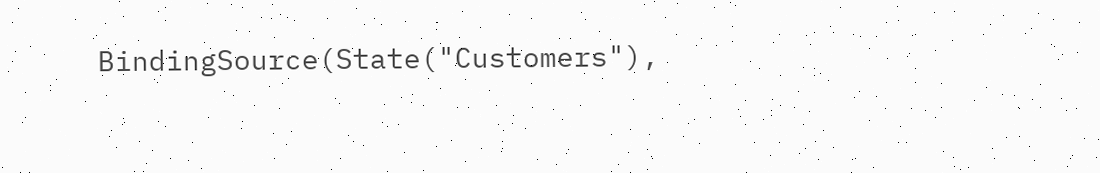BindingSource(State("Customers"),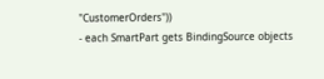"CustomerOrders"))
- each SmartPart gets BindingSource objects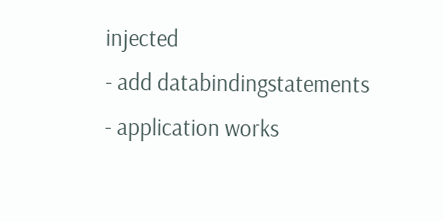injected
- add databindingstatements
- application works